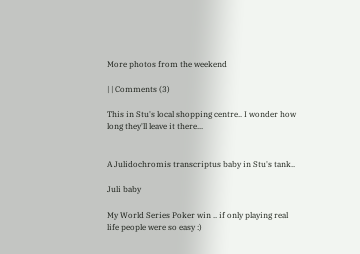More photos from the weekend

| | Comments (3)

This in Stu's local shopping centre.. I wonder how long they'll leave it there...


A Julidochromis transcriptus baby in Stu's tank..

Juli baby

My World Series Poker win .. if only playing real life people were so easy :)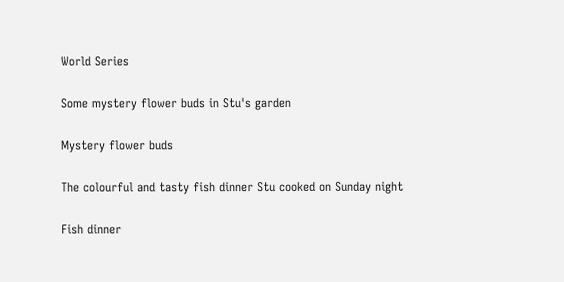World Series

Some mystery flower buds in Stu's garden

Mystery flower buds

The colourful and tasty fish dinner Stu cooked on Sunday night

Fish dinner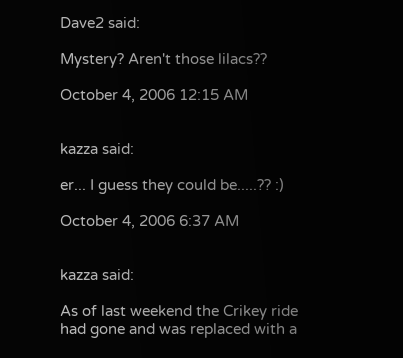Dave2 said:

Mystery? Aren't those lilacs??

October 4, 2006 12:15 AM


kazza said:

er... I guess they could be.....?? :)

October 4, 2006 6:37 AM


kazza said:

As of last weekend the Crikey ride had gone and was replaced with a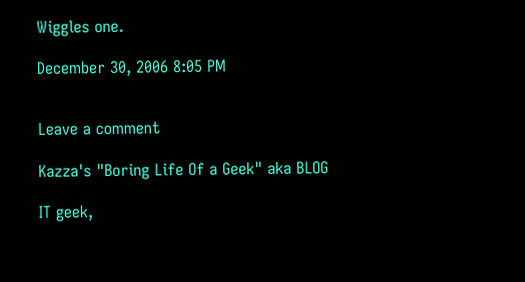Wiggles one.

December 30, 2006 8:05 PM


Leave a comment

Kazza's "Boring Life Of a Geek" aka BLOG

IT geek,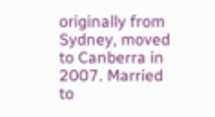originally from Sydney, moved to Canberra in 2007. Married to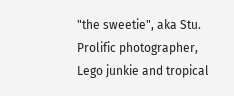"the sweetie", aka Stu. Prolific photographer, Lego junkie and tropical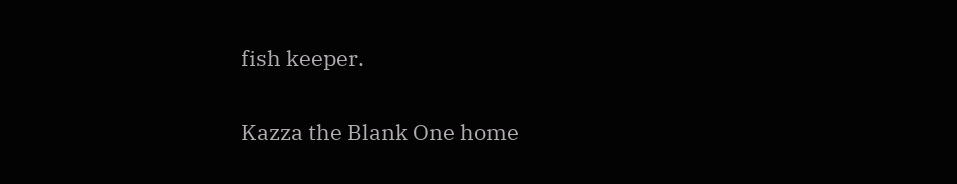fish keeper.

Kazza the Blank One home